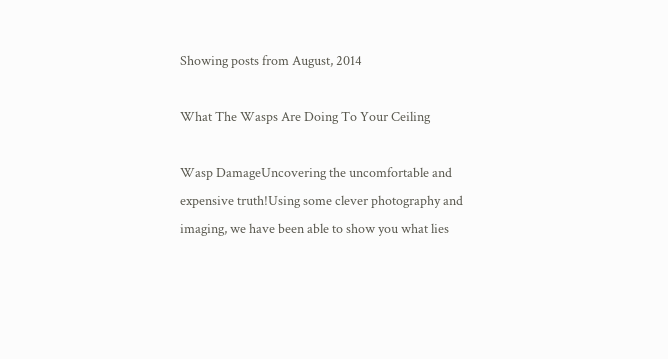Showing posts from August, 2014

What The Wasps Are Doing To Your Ceiling

Wasp DamageUncovering the uncomfortable and expensive truth!Using some clever photography and imaging, we have been able to show you what lies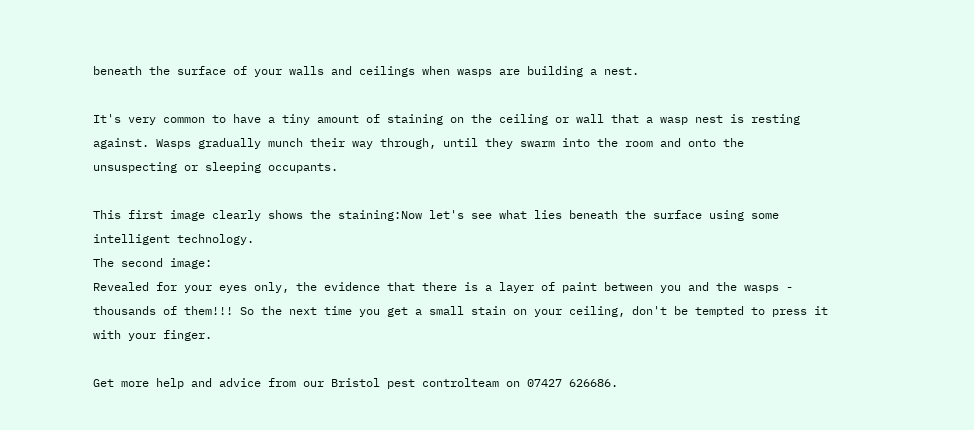beneath the surface of your walls and ceilings when wasps are building a nest.

It's very common to have a tiny amount of staining on the ceiling or wall that a wasp nest is resting against. Wasps gradually munch their way through, until they swarm into the room and onto the unsuspecting or sleeping occupants.

This first image clearly shows the staining:Now let's see what lies beneath the surface using some intelligent technology.
The second image:
Revealed for your eyes only, the evidence that there is a layer of paint between you and the wasps - thousands of them!!! So the next time you get a small stain on your ceiling, don't be tempted to press it with your finger.

Get more help and advice from our Bristol pest controlteam on 07427 626686.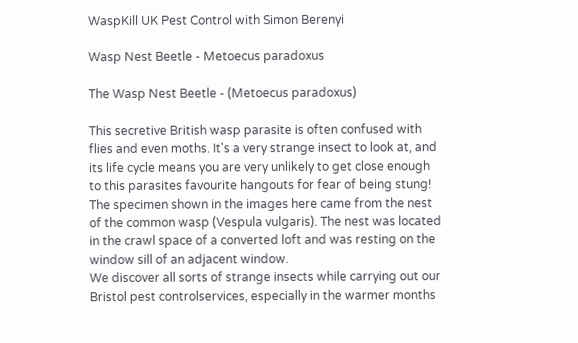WaspKill UK Pest Control with Simon Berenyi

Wasp Nest Beetle - Metoecus paradoxus

The Wasp Nest Beetle - (Metoecus paradoxus)

This secretive British wasp parasite is often confused with flies and even moths. It's a very strange insect to look at, and its life cycle means you are very unlikely to get close enough to this parasites favourite hangouts for fear of being stung!
The specimen shown in the images here came from the nest of the common wasp (Vespula vulgaris). The nest was located in the crawl space of a converted loft and was resting on the window sill of an adjacent window.
We discover all sorts of strange insects while carrying out our Bristol pest controlservices, especially in the warmer months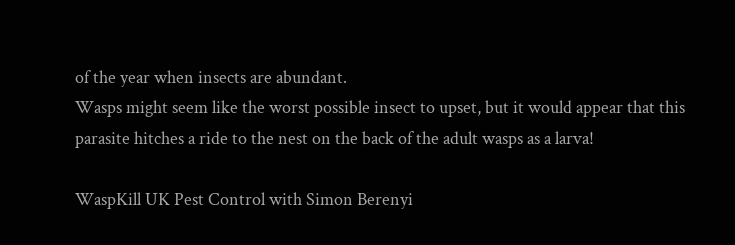of the year when insects are abundant.
Wasps might seem like the worst possible insect to upset, but it would appear that this parasite hitches a ride to the nest on the back of the adult wasps as a larva!

WaspKill UK Pest Control with Simon Berenyi